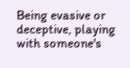Being evasive or deceptive, playing with someone's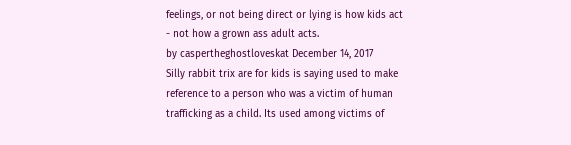feelings, or not being direct or lying is how kids act - not how a grown ass adult acts.
by caspertheghostloveskat December 14, 2017
Silly rabbit trix are for kids is saying used to make reference to a person who was a victim of human trafficking as a child. Its used among victims of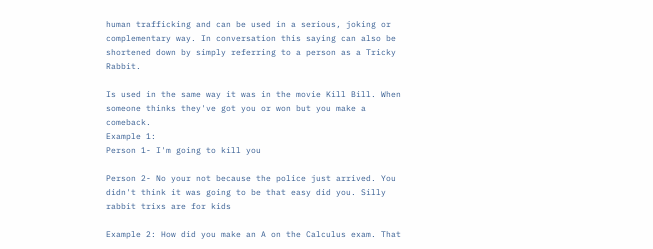human trafficking and can be used in a serious, joking or complementary way. In conversation this saying can also be shortened down by simply referring to a person as a Tricky Rabbit.

Is used in the same way it was in the movie Kill Bill. When someone thinks they've got you or won but you make a comeback.
Example 1:
Person 1- I'm going to kill you

Person 2- No your not because the police just arrived. You didn't think it was going to be that easy did you. Silly rabbit trixs are for kids

Example 2: How did you make an A on the Calculus exam. That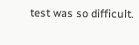test was so difficult.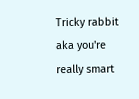Tricky rabbit aka you're really smart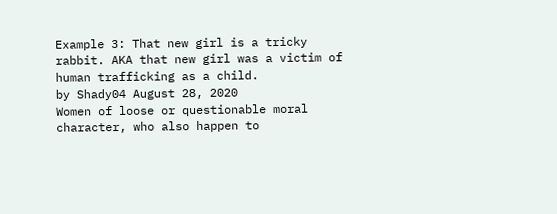Example 3: That new girl is a tricky rabbit. AKA that new girl was a victim of human trafficking as a child.
by Shady04 August 28, 2020
Women of loose or questionable moral character, who also happen to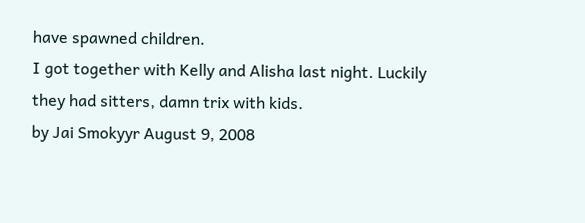have spawned children.
I got together with Kelly and Alisha last night. Luckily they had sitters, damn trix with kids.
by Jai Smokyyr August 9, 2008